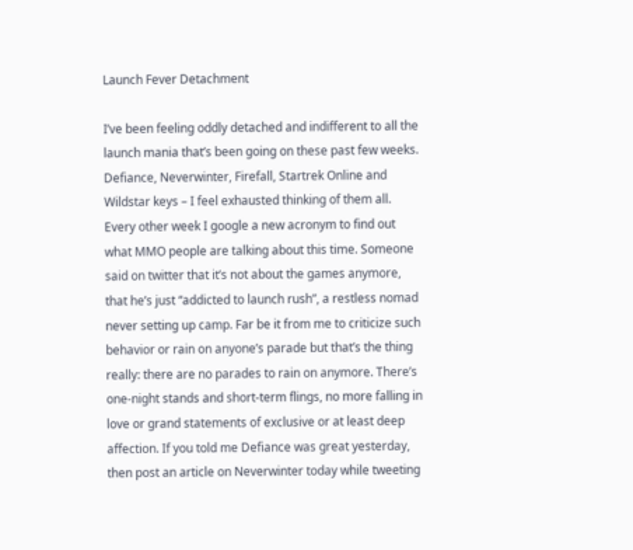Launch Fever Detachment

I’ve been feeling oddly detached and indifferent to all the launch mania that’s been going on these past few weeks. Defiance, Neverwinter, Firefall, Startrek Online and Wildstar keys – I feel exhausted thinking of them all. Every other week I google a new acronym to find out what MMO people are talking about this time. Someone said on twitter that it’s not about the games anymore, that he’s just “addicted to launch rush”, a restless nomad never setting up camp. Far be it from me to criticize such behavior or rain on anyone’s parade but that’s the thing really: there are no parades to rain on anymore. There’s one-night stands and short-term flings, no more falling in love or grand statements of exclusive or at least deep affection. If you told me Defiance was great yesterday, then post an article on Neverwinter today while tweeting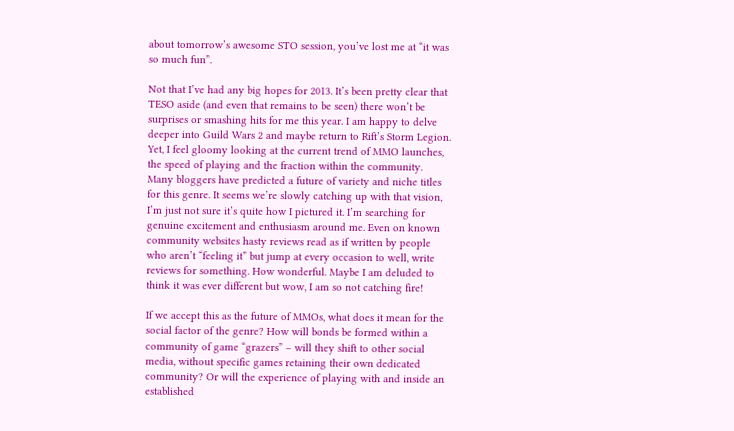about tomorrow’s awesome STO session, you’ve lost me at “it was so much fun”.

Not that I’ve had any big hopes for 2013. It’s been pretty clear that TESO aside (and even that remains to be seen) there won’t be surprises or smashing hits for me this year. I am happy to delve deeper into Guild Wars 2 and maybe return to Rift’s Storm Legion. Yet, I feel gloomy looking at the current trend of MMO launches, the speed of playing and the fraction within the community. Many bloggers have predicted a future of variety and niche titles for this genre. It seems we’re slowly catching up with that vision, I’m just not sure it’s quite how I pictured it. I’m searching for genuine excitement and enthusiasm around me. Even on known community websites hasty reviews read as if written by people who aren’t “feeling it” but jump at every occasion to well, write reviews for something. How wonderful. Maybe I am deluded to think it was ever different but wow, I am so not catching fire!

If we accept this as the future of MMOs, what does it mean for the social factor of the genre? How will bonds be formed within a community of game “grazers” – will they shift to other social media, without specific games retaining their own dedicated community? Or will the experience of playing with and inside an established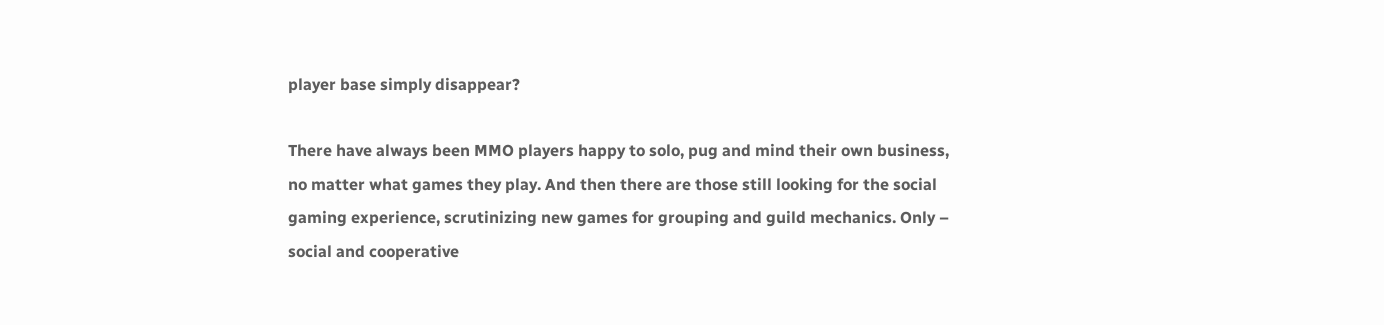player base simply disappear?

There have always been MMO players happy to solo, pug and mind their own business, no matter what games they play. And then there are those still looking for the social gaming experience, scrutinizing new games for grouping and guild mechanics. Only – social and cooperative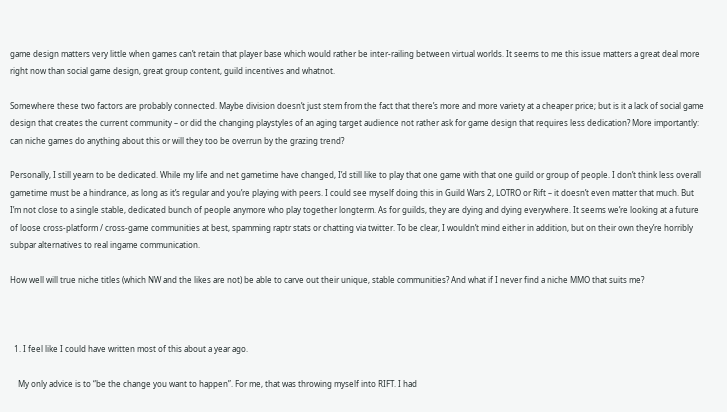game design matters very little when games can’t retain that player base which would rather be inter-railing between virtual worlds. It seems to me this issue matters a great deal more right now than social game design, great group content, guild incentives and whatnot.

Somewhere these two factors are probably connected. Maybe division doesn’t just stem from the fact that there’s more and more variety at a cheaper price; but is it a lack of social game design that creates the current community – or did the changing playstyles of an aging target audience not rather ask for game design that requires less dedication? More importantly: can niche games do anything about this or will they too be overrun by the grazing trend?

Personally, I still yearn to be dedicated. While my life and net gametime have changed, I’d still like to play that one game with that one guild or group of people. I don’t think less overall gametime must be a hindrance, as long as it’s regular and you’re playing with peers. I could see myself doing this in Guild Wars 2, LOTRO or Rift – it doesn’t even matter that much. But I’m not close to a single stable, dedicated bunch of people anymore who play together longterm. As for guilds, they are dying and dying everywhere. It seems we’re looking at a future of loose cross-platform / cross-game communities at best, spamming raptr stats or chatting via twitter. To be clear, I wouldn’t mind either in addition, but on their own they’re horribly subpar alternatives to real ingame communication.

How well will true niche titles (which NW and the likes are not) be able to carve out their unique, stable communities? And what if I never find a niche MMO that suits me?



  1. I feel like I could have written most of this about a year ago.

    My only advice is to “be the change you want to happen”. For me, that was throwing myself into RIFT. I had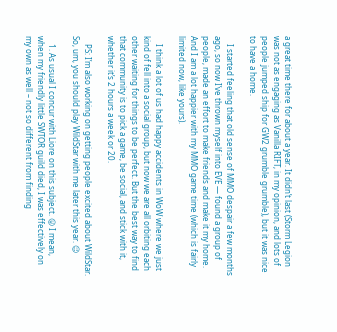a great time there for about a year. It didn’t last (Storm Legion was not as engaging as Vanilla RIFT, in my opinion, and lots of people jumped ship for GW2 grumble grumble), but it was nice to have a home.

    I started feeling that old sense of MMO despair a few months ago, so now I’ve thrown myself into EVE — found a group of people, made an effort to make friends and make it my home. And I am a lot happier with my MMO game time (which is fairly limited now, like yours).

    I think a lot of us had happy accidents in WoW where we just kind of fell into a social group, but now we are all orbiting each other waiting for things to be perfect. But the best way to find that community is to pick a game, be social, and stick with it, whether it’s 2 hours a week or 20.

    PS: I’m also working on getting people excited about WildStar. So, um, you should play WildStar with me later this year. 😉

    1. As usual I concur with Liore on this subject. 😛 I mean, when my friendly little SWTOR guild died, I was effectively on my own as well – not so different from finding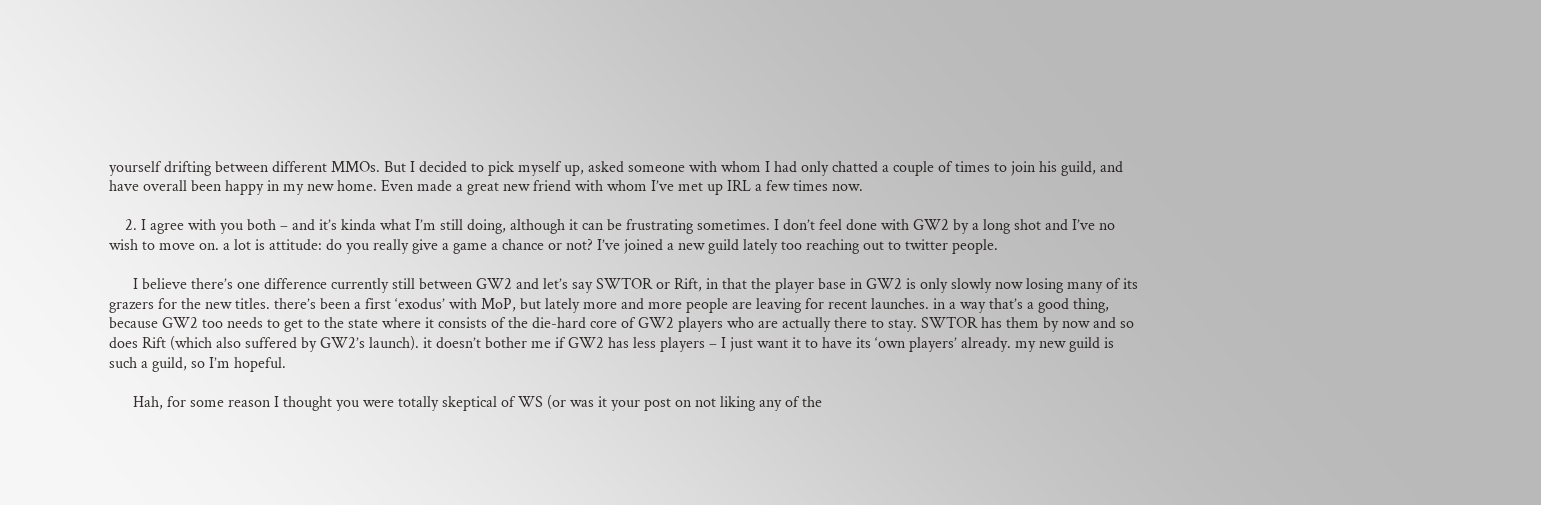yourself drifting between different MMOs. But I decided to pick myself up, asked someone with whom I had only chatted a couple of times to join his guild, and have overall been happy in my new home. Even made a great new friend with whom I’ve met up IRL a few times now.

    2. I agree with you both – and it’s kinda what I’m still doing, although it can be frustrating sometimes. I don’t feel done with GW2 by a long shot and I’ve no wish to move on. a lot is attitude: do you really give a game a chance or not? I’ve joined a new guild lately too reaching out to twitter people.

      I believe there’s one difference currently still between GW2 and let’s say SWTOR or Rift, in that the player base in GW2 is only slowly now losing many of its grazers for the new titles. there’s been a first ‘exodus’ with MoP, but lately more and more people are leaving for recent launches. in a way that’s a good thing, because GW2 too needs to get to the state where it consists of the die-hard core of GW2 players who are actually there to stay. SWTOR has them by now and so does Rift (which also suffered by GW2’s launch). it doesn’t bother me if GW2 has less players – I just want it to have its ‘own players’ already. my new guild is such a guild, so I’m hopeful.

      Hah, for some reason I thought you were totally skeptical of WS (or was it your post on not liking any of the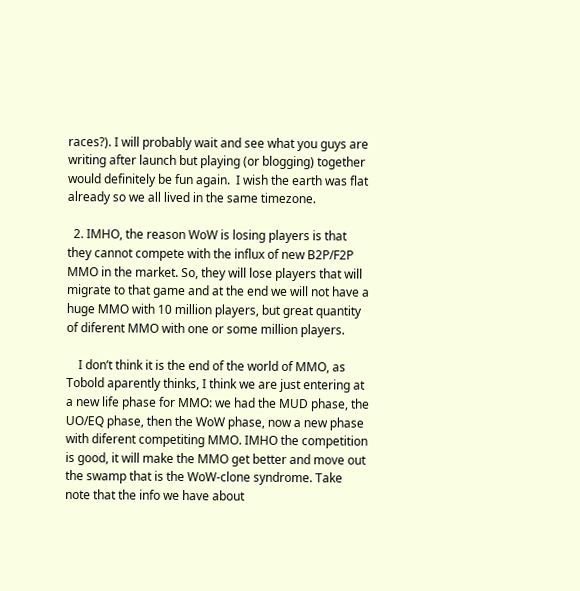races?). I will probably wait and see what you guys are writing after launch but playing (or blogging) together would definitely be fun again.  I wish the earth was flat already so we all lived in the same timezone.

  2. IMHO, the reason WoW is losing players is that they cannot compete with the influx of new B2P/F2P MMO in the market. So, they will lose players that will migrate to that game and at the end we will not have a huge MMO with 10 million players, but great quantity of diferent MMO with one or some million players.

    I don’t think it is the end of the world of MMO, as Tobold aparently thinks, I think we are just entering at a new life phase for MMO: we had the MUD phase, the UO/EQ phase, then the WoW phase, now a new phase with diferent competiting MMO. IMHO the competition is good, it will make the MMO get better and move out the swamp that is the WoW-clone syndrome. Take note that the info we have about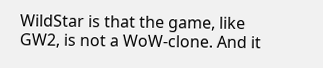WildStar is that the game, like GW2, is not a WoW-clone. And it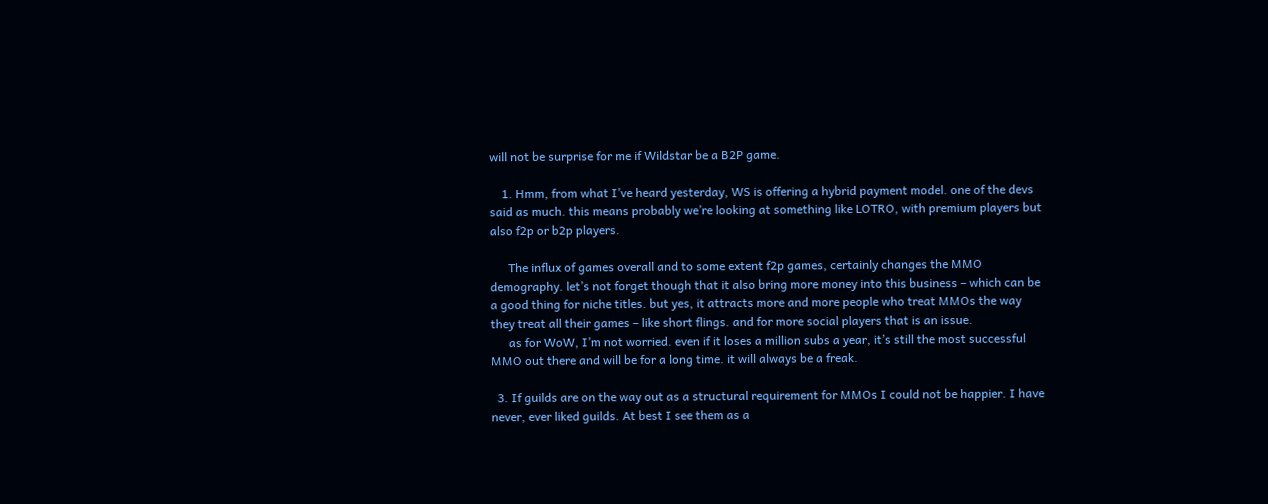will not be surprise for me if Wildstar be a B2P game.

    1. Hmm, from what I’ve heard yesterday, WS is offering a hybrid payment model. one of the devs said as much. this means probably we’re looking at something like LOTRO, with premium players but also f2p or b2p players.

      The influx of games overall and to some extent f2p games, certainly changes the MMO demography. let’s not forget though that it also bring more money into this business – which can be a good thing for niche titles. but yes, it attracts more and more people who treat MMOs the way they treat all their games – like short flings. and for more social players that is an issue.
      as for WoW, I’m not worried. even if it loses a million subs a year, it’s still the most successful MMO out there and will be for a long time. it will always be a freak.

  3. If guilds are on the way out as a structural requirement for MMOs I could not be happier. I have never, ever liked guilds. At best I see them as a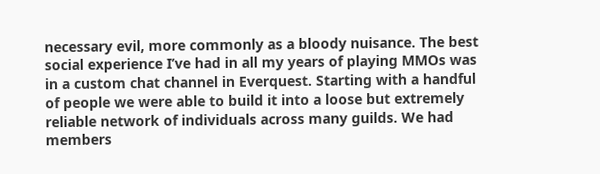necessary evil, more commonly as a bloody nuisance. The best social experience I’ve had in all my years of playing MMOs was in a custom chat channel in Everquest. Starting with a handful of people we were able to build it into a loose but extremely reliable network of individuals across many guilds. We had members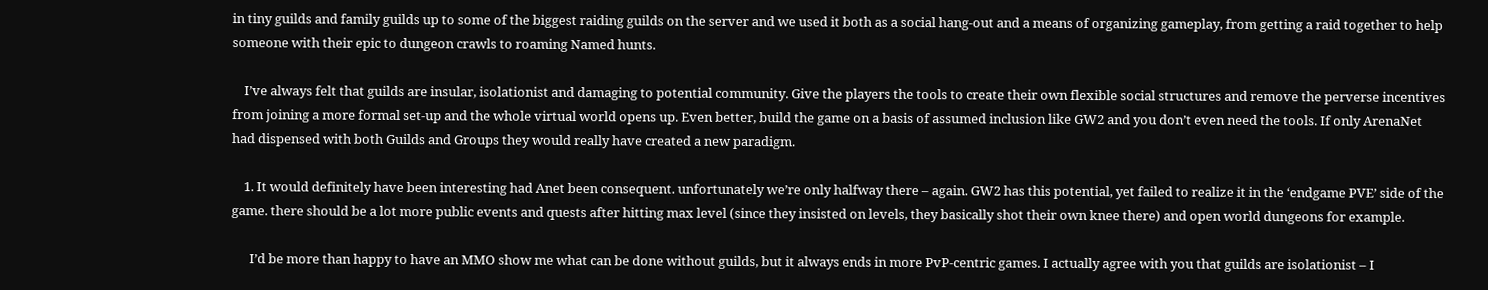in tiny guilds and family guilds up to some of the biggest raiding guilds on the server and we used it both as a social hang-out and a means of organizing gameplay, from getting a raid together to help someone with their epic to dungeon crawls to roaming Named hunts.

    I’ve always felt that guilds are insular, isolationist and damaging to potential community. Give the players the tools to create their own flexible social structures and remove the perverse incentives from joining a more formal set-up and the whole virtual world opens up. Even better, build the game on a basis of assumed inclusion like GW2 and you don’t even need the tools. If only ArenaNet had dispensed with both Guilds and Groups they would really have created a new paradigm.

    1. It would definitely have been interesting had Anet been consequent. unfortunately we’re only halfway there – again. GW2 has this potential, yet failed to realize it in the ‘endgame PVE’ side of the game. there should be a lot more public events and quests after hitting max level (since they insisted on levels, they basically shot their own knee there) and open world dungeons for example.

      I’d be more than happy to have an MMO show me what can be done without guilds, but it always ends in more PvP-centric games. I actually agree with you that guilds are isolationist – I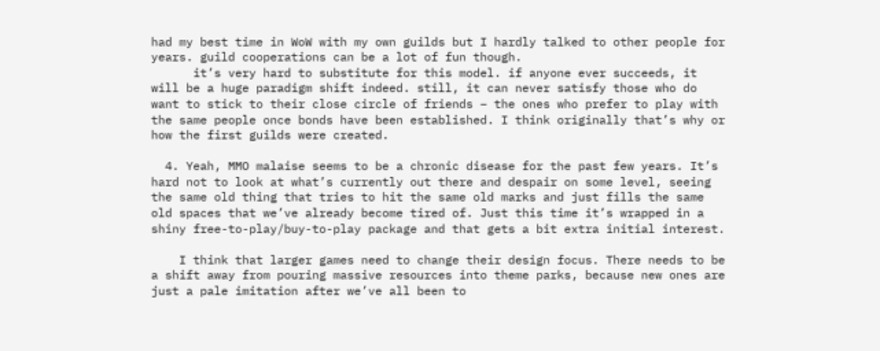had my best time in WoW with my own guilds but I hardly talked to other people for years. guild cooperations can be a lot of fun though.
      it’s very hard to substitute for this model. if anyone ever succeeds, it will be a huge paradigm shift indeed. still, it can never satisfy those who do want to stick to their close circle of friends – the ones who prefer to play with the same people once bonds have been established. I think originally that’s why or how the first guilds were created.

  4. Yeah, MMO malaise seems to be a chronic disease for the past few years. It’s hard not to look at what’s currently out there and despair on some level, seeing the same old thing that tries to hit the same old marks and just fills the same old spaces that we’ve already become tired of. Just this time it’s wrapped in a shiny free-to-play/buy-to-play package and that gets a bit extra initial interest.

    I think that larger games need to change their design focus. There needs to be a shift away from pouring massive resources into theme parks, because new ones are just a pale imitation after we’ve all been to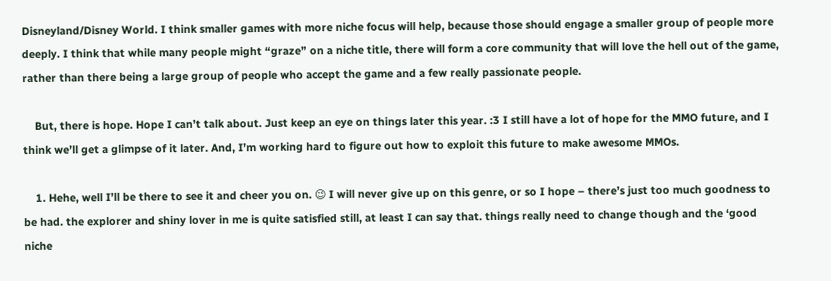Disneyland/Disney World. I think smaller games with more niche focus will help, because those should engage a smaller group of people more deeply. I think that while many people might “graze” on a niche title, there will form a core community that will love the hell out of the game, rather than there being a large group of people who accept the game and a few really passionate people.

    But, there is hope. Hope I can’t talk about. Just keep an eye on things later this year. :3 I still have a lot of hope for the MMO future, and I think we’ll get a glimpse of it later. And, I’m working hard to figure out how to exploit this future to make awesome MMOs.

    1. Hehe, well I’ll be there to see it and cheer you on. 😉 I will never give up on this genre, or so I hope – there’s just too much goodness to be had. the explorer and shiny lover in me is quite satisfied still, at least I can say that. things really need to change though and the ‘good niche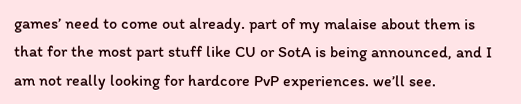games’ need to come out already. part of my malaise about them is that for the most part stuff like CU or SotA is being announced, and I am not really looking for hardcore PvP experiences. we’ll see.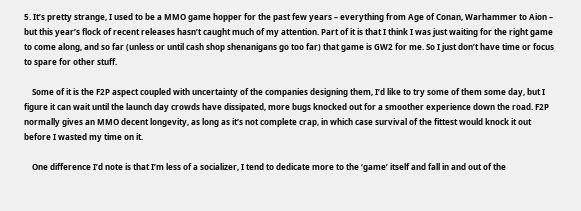5. It’s pretty strange, I used to be a MMO game hopper for the past few years – everything from Age of Conan, Warhammer to Aion – but this year’s flock of recent releases hasn’t caught much of my attention. Part of it is that I think I was just waiting for the right game to come along, and so far (unless or until cash shop shenanigans go too far) that game is GW2 for me. So I just don’t have time or focus to spare for other stuff.

    Some of it is the F2P aspect coupled with uncertainty of the companies designing them, I’d like to try some of them some day, but I figure it can wait until the launch day crowds have dissipated, more bugs knocked out for a smoother experience down the road. F2P normally gives an MMO decent longevity, as long as it’s not complete crap, in which case survival of the fittest would knock it out before I wasted my time on it.

    One difference I’d note is that I’m less of a socializer, I tend to dedicate more to the ‘game’ itself and fall in and out of the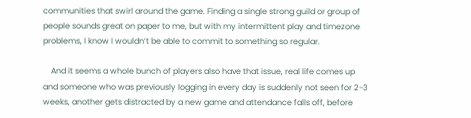communities that swirl around the game. Finding a single strong guild or group of people sounds great on paper to me, but with my intermittent play and timezone problems, I know I wouldn’t be able to commit to something so regular.

    And it seems a whole bunch of players also have that issue, real life comes up and someone who was previously logging in every day is suddenly not seen for 2-3 weeks, another gets distracted by a new game and attendance falls off, before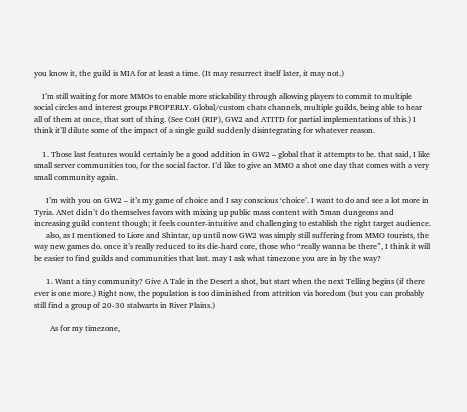you know it, the guild is MIA for at least a time. (It may resurrect itself later, it may not.)

    I’m still waiting for more MMOs to enable more stickability through allowing players to commit to multiple social circles and interest groups PROPERLY. Global/custom chats channels, multiple guilds, being able to hear all of them at once, that sort of thing. (See CoH (RIP), GW2 and ATITD for partial implementations of this.) I think it’ll dilute some of the impact of a single guild suddenly disintegrating for whatever reason.

    1. Those last features would certainly be a good addition in GW2 – global that it attempts to be. that said, I like small server communities too, for the social factor. I’d like to give an MMO a shot one day that comes with a very small community again.

      I’m with you on GW2 – it’s my game of choice and I say conscious ‘choice’. I want to do and see a lot more in Tyria. ANet didn’t do themselves favors with mixing up public mass content with 5man dungeons and increasing guild content though; it feels counter-intuitive and challenging to establish the right target audience.
      also, as I mentioned to Liore and Shintar, up until now GW2 was simply still suffering from MMO tourists, the way new games do. once it’s really reduced to its die-hard core, those who “really wanna be there”, I think it will be easier to find guilds and communities that last. may I ask what timezone you are in by the way?

      1. Want a tiny community? Give A Tale in the Desert a shot, but start when the next Telling begins (if there ever is one more.) Right now, the population is too diminished from attrition via boredom (but you can probably still find a group of 20-30 stalwarts in River Plains.)

        As for my timezone,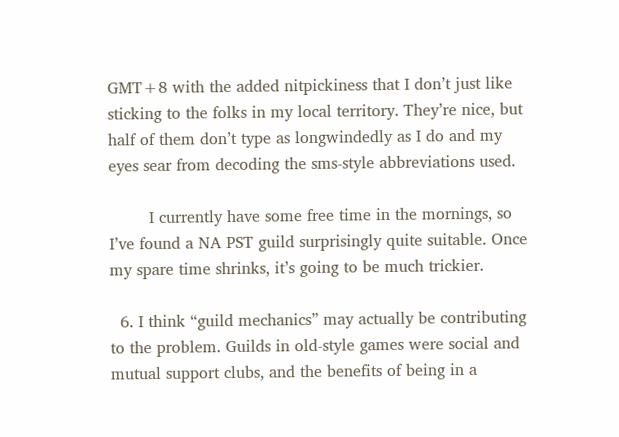GMT+8 with the added nitpickiness that I don’t just like sticking to the folks in my local territory. They’re nice, but half of them don’t type as longwindedly as I do and my eyes sear from decoding the sms-style abbreviations used.

        I currently have some free time in the mornings, so I’ve found a NA PST guild surprisingly quite suitable. Once my spare time shrinks, it’s going to be much trickier.

  6. I think “guild mechanics” may actually be contributing to the problem. Guilds in old-style games were social and mutual support clubs, and the benefits of being in a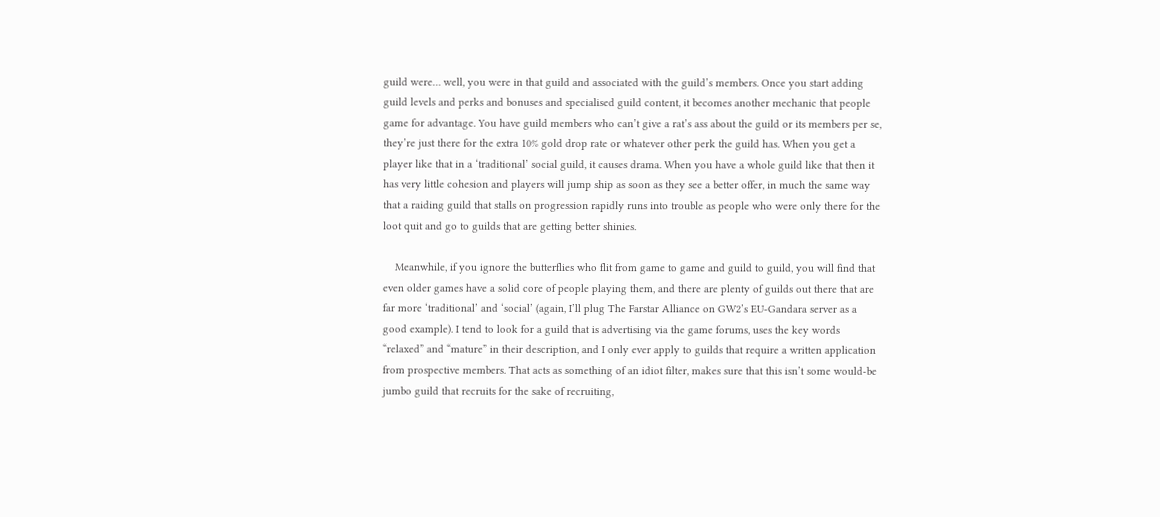guild were… well, you were in that guild and associated with the guild’s members. Once you start adding guild levels and perks and bonuses and specialised guild content, it becomes another mechanic that people game for advantage. You have guild members who can’t give a rat’s ass about the guild or its members per se, they’re just there for the extra 10% gold drop rate or whatever other perk the guild has. When you get a player like that in a ‘traditional’ social guild, it causes drama. When you have a whole guild like that then it has very little cohesion and players will jump ship as soon as they see a better offer, in much the same way that a raiding guild that stalls on progression rapidly runs into trouble as people who were only there for the loot quit and go to guilds that are getting better shinies.

    Meanwhile, if you ignore the butterflies who flit from game to game and guild to guild, you will find that even older games have a solid core of people playing them, and there are plenty of guilds out there that are far more ‘traditional’ and ‘social’ (again, I’ll plug The Farstar Alliance on GW2’s EU-Gandara server as a good example). I tend to look for a guild that is advertising via the game forums, uses the key words “relaxed” and “mature” in their description, and I only ever apply to guilds that require a written application from prospective members. That acts as something of an idiot filter, makes sure that this isn’t some would-be jumbo guild that recruits for the sake of recruiting,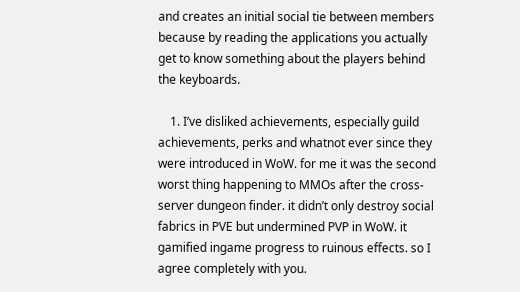and creates an initial social tie between members because by reading the applications you actually get to know something about the players behind the keyboards.

    1. I’ve disliked achievements, especially guild achievements, perks and whatnot ever since they were introduced in WoW. for me it was the second worst thing happening to MMOs after the cross-server dungeon finder. it didn’t only destroy social fabrics in PVE but undermined PVP in WoW. it gamified ingame progress to ruinous effects. so I agree completely with you.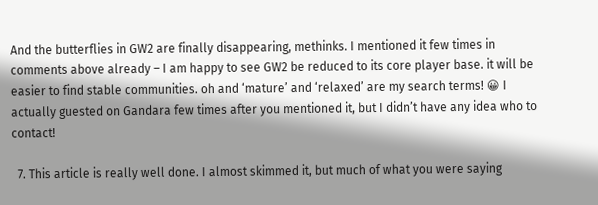And the butterflies in GW2 are finally disappearing, methinks. I mentioned it few times in comments above already – I am happy to see GW2 be reduced to its core player base. it will be easier to find stable communities. oh and ‘mature’ and ‘relaxed’ are my search terms! 😀 I actually guested on Gandara few times after you mentioned it, but I didn’t have any idea who to contact!

  7. This article is really well done. I almost skimmed it, but much of what you were saying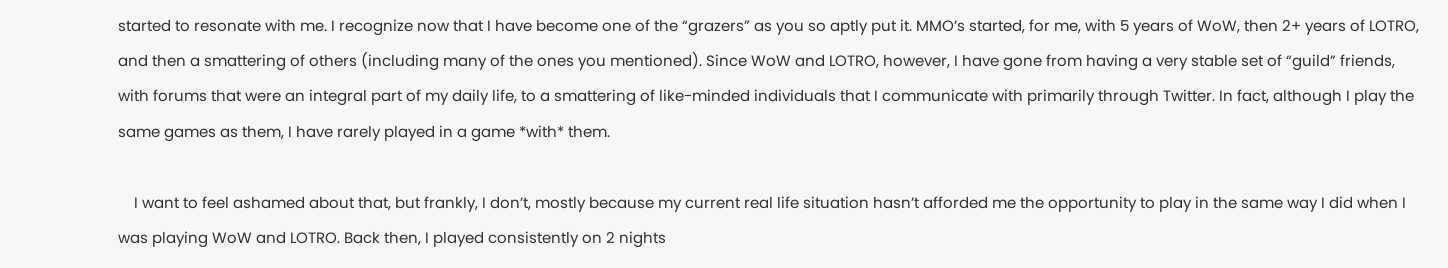started to resonate with me. I recognize now that I have become one of the “grazers” as you so aptly put it. MMO’s started, for me, with 5 years of WoW, then 2+ years of LOTRO, and then a smattering of others (including many of the ones you mentioned). Since WoW and LOTRO, however, I have gone from having a very stable set of “guild” friends, with forums that were an integral part of my daily life, to a smattering of like-minded individuals that I communicate with primarily through Twitter. In fact, although I play the same games as them, I have rarely played in a game *with* them.

    I want to feel ashamed about that, but frankly, I don’t, mostly because my current real life situation hasn’t afforded me the opportunity to play in the same way I did when I was playing WoW and LOTRO. Back then, I played consistently on 2 nights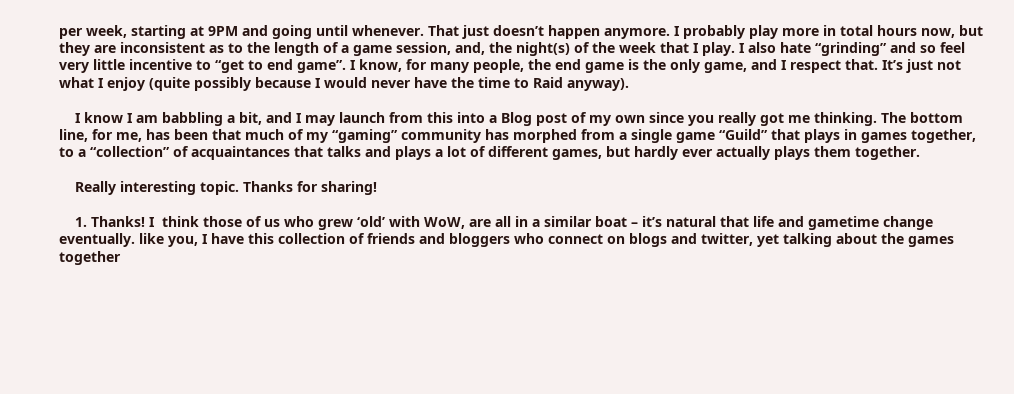per week, starting at 9PM and going until whenever. That just doesn’t happen anymore. I probably play more in total hours now, but they are inconsistent as to the length of a game session, and, the night(s) of the week that I play. I also hate “grinding” and so feel very little incentive to “get to end game”. I know, for many people, the end game is the only game, and I respect that. It’s just not what I enjoy (quite possibly because I would never have the time to Raid anyway).

    I know I am babbling a bit, and I may launch from this into a Blog post of my own since you really got me thinking. The bottom line, for me, has been that much of my “gaming” community has morphed from a single game “Guild” that plays in games together, to a “collection” of acquaintances that talks and plays a lot of different games, but hardly ever actually plays them together.

    Really interesting topic. Thanks for sharing!

    1. Thanks! I  think those of us who grew ‘old’ with WoW, are all in a similar boat – it’s natural that life and gametime change eventually. like you, I have this collection of friends and bloggers who connect on blogs and twitter, yet talking about the games together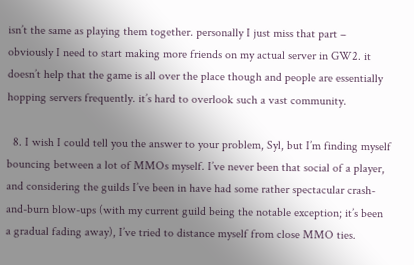isn’t the same as playing them together. personally I just miss that part – obviously I need to start making more friends on my actual server in GW2. it doesn’t help that the game is all over the place though and people are essentially hopping servers frequently. it’s hard to overlook such a vast community.

  8. I wish I could tell you the answer to your problem, Syl, but I’m finding myself bouncing between a lot of MMOs myself. I’ve never been that social of a player, and considering the guilds I’ve been in have had some rather spectacular crash-and-burn blow-ups (with my current guild being the notable exception; it’s been a gradual fading away), I’ve tried to distance myself from close MMO ties.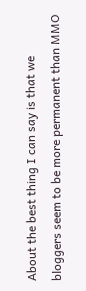About the best thing I can say is that we bloggers seem to be more permanent than MMO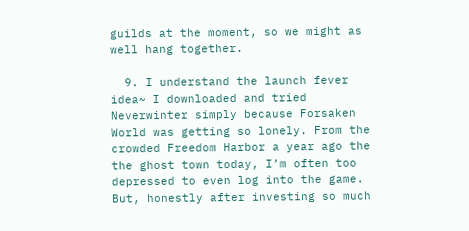guilds at the moment, so we might as well hang together.

  9. I understand the launch fever idea~ I downloaded and tried Neverwinter simply because Forsaken World was getting so lonely. From the crowded Freedom Harbor a year ago the the ghost town today, I’m often too depressed to even log into the game. But, honestly after investing so much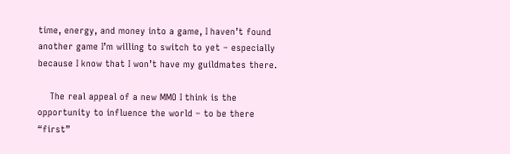time, energy, and money into a game, I haven’t found another game I’m willing to switch to yet – especially because I know that I won’t have my guildmates there.

    The real appeal of a new MMO I think is the opportunity to influence the world – to be there “first”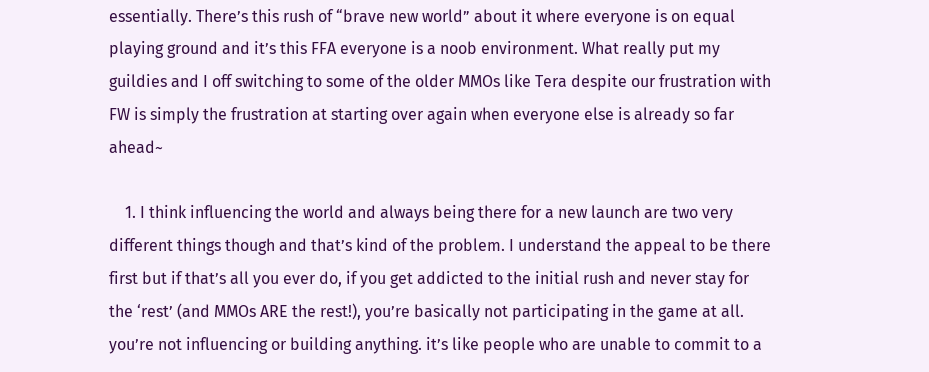essentially. There’s this rush of “brave new world” about it where everyone is on equal playing ground and it’s this FFA everyone is a noob environment. What really put my guildies and I off switching to some of the older MMOs like Tera despite our frustration with FW is simply the frustration at starting over again when everyone else is already so far ahead~

    1. I think influencing the world and always being there for a new launch are two very different things though and that’s kind of the problem. I understand the appeal to be there first but if that’s all you ever do, if you get addicted to the initial rush and never stay for the ‘rest’ (and MMOs ARE the rest!), you’re basically not participating in the game at all. you’re not influencing or building anything. it’s like people who are unable to commit to a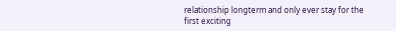relationship longterm and only ever stay for the first exciting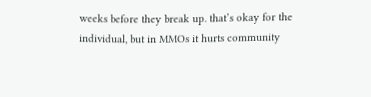weeks before they break up. that’s okay for the individual, but in MMOs it hurts community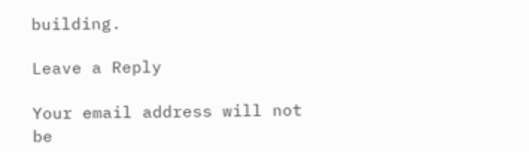building.

Leave a Reply

Your email address will not be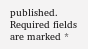published. Required fields are marked *